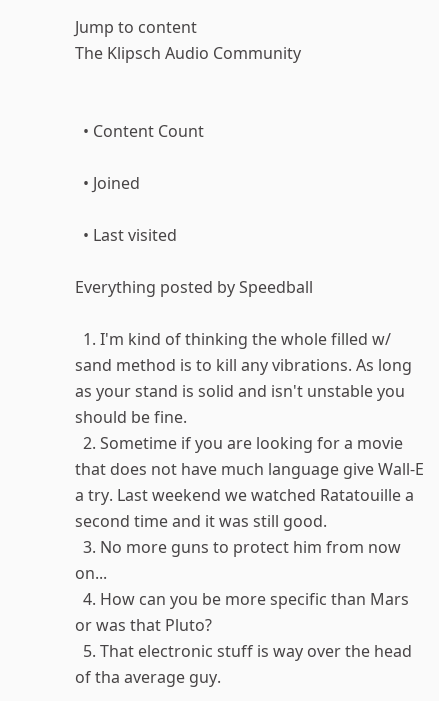Jump to content
The Klipsch Audio Community


  • Content Count

  • Joined

  • Last visited

Everything posted by Speedball

  1. I'm kind of thinking the whole filled w/ sand method is to kill any vibrations. As long as your stand is solid and isn't unstable you should be fine.
  2. Sometime if you are looking for a movie that does not have much language give Wall-E a try. Last weekend we watched Ratatouille a second time and it was still good.
  3. No more guns to protect him from now on...
  4. How can you be more specific than Mars or was that Pluto?
  5. That electronic stuff is way over the head of tha average guy.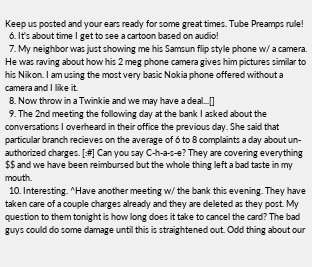Keep us posted and your ears ready for some great times. Tube Preamps rule!
  6. It's about time I get to see a cartoon based on audio!
  7. My neighbor was just showing me his Samsun flip style phone w/ a camera. He was raving about how his 2 meg phone camera gives him pictures similar to his Nikon. I am using the most very basic Nokia phone offered without a camera and I like it.
  8. Now throw in a Twinkie and we may have a deal...[]
  9. The 2nd meeting the following day at the bank I asked about the conversations I overheard in their office the previous day. She said that particular branch recieves on the average of 6 to 8 complaints a day about un-authorized charges. [:#] Can you say C-h-a-s-e? They are covering everything $$ and we have been reimbursed but the whole thing left a bad taste in my mouth.
  10. Interesting. ^Have another meeting w/ the bank this evening. They have taken care of a couple charges already and they are deleted as they post. My question to them tonight is how long does it take to cancel the card? The bad guys could do some damage until this is straightened out. Odd thing about our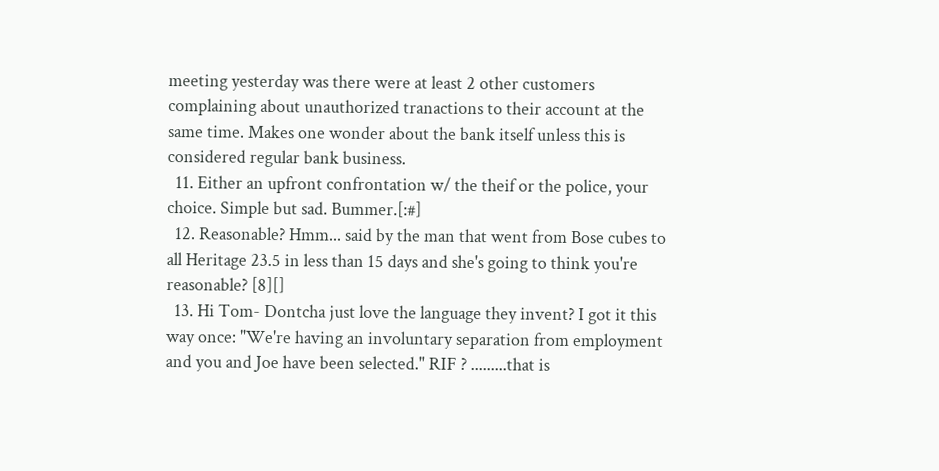meeting yesterday was there were at least 2 other customers complaining about unauthorized tranactions to their account at the same time. Makes one wonder about the bank itself unless this is considered regular bank business.
  11. Either an upfront confrontation w/ the theif or the police, your choice. Simple but sad. Bummer.[:#]
  12. Reasonable? Hmm... said by the man that went from Bose cubes to all Heritage 23.5 in less than 15 days and she's going to think you're reasonable? [8][]
  13. Hi Tom- Dontcha just love the language they invent? I got it this way once: "We're having an involuntary separation from employment and you and Joe have been selected." RIF ? .........that is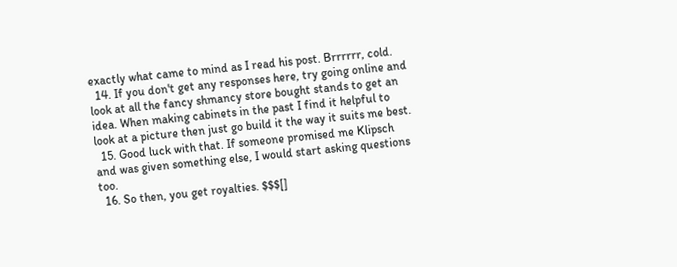exactly what came to mind as I read his post. Brrrrrr, cold.
  14. If you don't get any responses here, try going online and look at all the fancy shmancy store bought stands to get an idea. When making cabinets in the past I find it helpful to look at a picture then just go build it the way it suits me best.
  15. Good luck with that. If someone promised me Klipsch and was given something else, I would start asking questions too.
  16. So then, you get royalties. $$$[]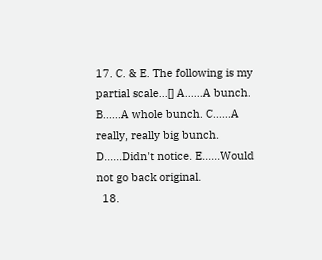17. C. & E. The following is my partial scale...[] A......A bunch. B......A whole bunch. C......A really, really big bunch. D......Didn't notice. E......Would not go back original.
  18.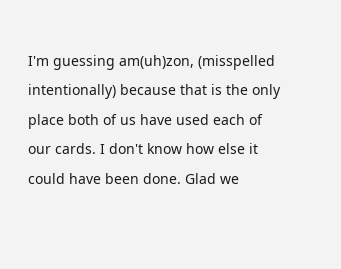I'm guessing am(uh)zon, (misspelled intentionally) because that is the only place both of us have used each of our cards. I don't know how else it could have been done. Glad we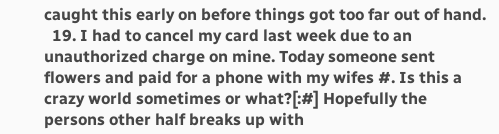caught this early on before things got too far out of hand.
  19. I had to cancel my card last week due to an unauthorized charge on mine. Today someone sent flowers and paid for a phone with my wifes #. Is this a crazy world sometimes or what?[:#] Hopefully the persons other half breaks up with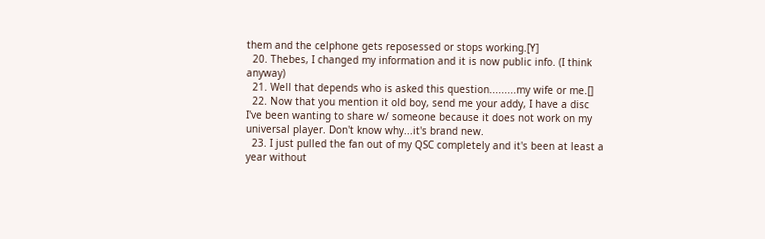them and the celphone gets reposessed or stops working.[Y]
  20. Thebes, I changed my information and it is now public info. (I think anyway)
  21. Well that depends who is asked this question.........my wife or me.[]
  22. Now that you mention it old boy, send me your addy, I have a disc I've been wanting to share w/ someone because it does not work on my universal player. Don't know why...it's brand new.
  23. I just pulled the fan out of my QSC completely and it's been at least a year without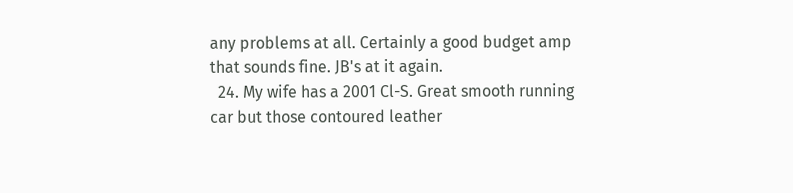any problems at all. Certainly a good budget amp that sounds fine. JB's at it again.
  24. My wife has a 2001 Cl-S. Great smooth running car but those contoured leather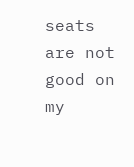seats are not good on my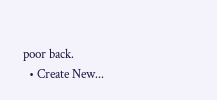poor back.
  • Create New...